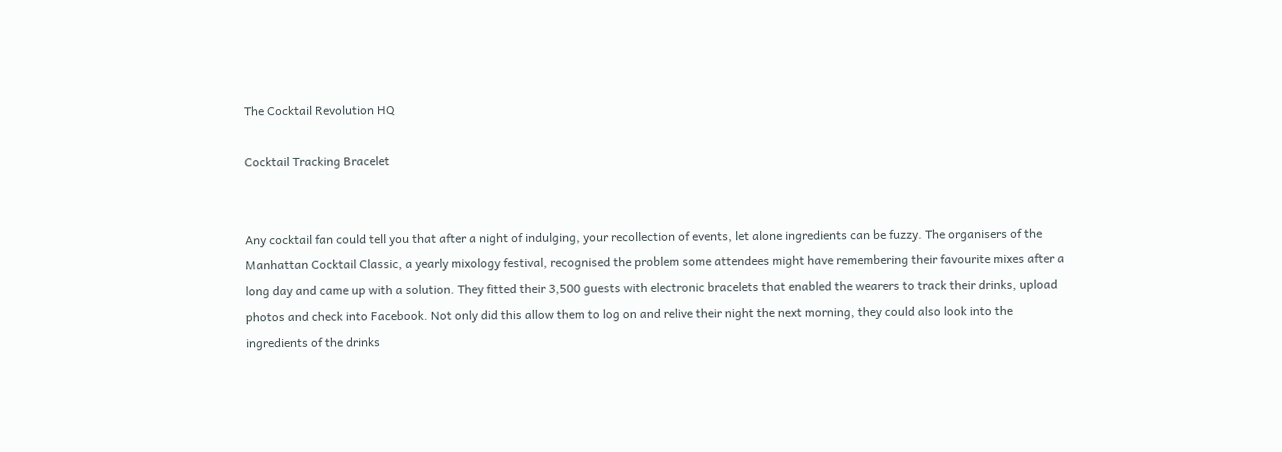The Cocktail Revolution HQ

Cocktail Tracking Bracelet


Any cocktail fan could tell you that after a night of indulging, your recollection of events, let alone ingredients can be fuzzy. The organisers of the Manhattan Cocktail Classic, a yearly mixology festival, recognised the problem some attendees might have remembering their favourite mixes after a long day and came up with a solution. They fitted their 3,500 guests with electronic bracelets that enabled the wearers to track their drinks, upload photos and check into Facebook. Not only did this allow them to log on and relive their night the next morning, they could also look into the ingredients of the drinks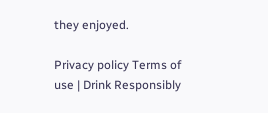they enjoyed.

Privacy policy Terms of use | Drink Responsibly